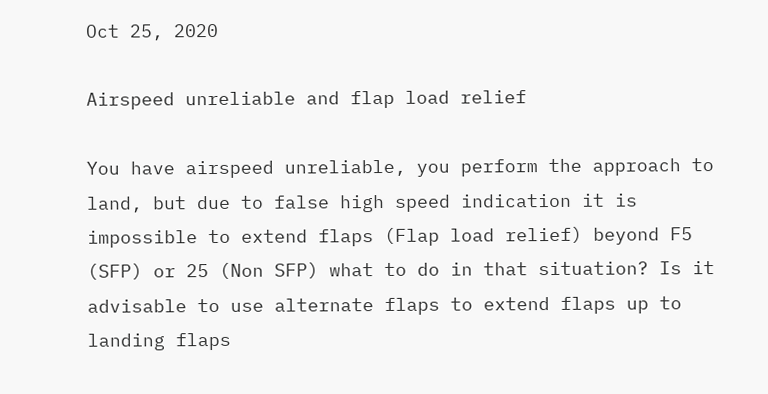Oct 25, 2020

Airspeed unreliable and flap load relief

You have airspeed unreliable, you perform the approach to land, but due to false high speed indication it is impossible to extend flaps (Flap load relief) beyond F5 (SFP) or 25 (Non SFP) what to do in that situation? Is it advisable to use alternate flaps to extend flaps up to landing flaps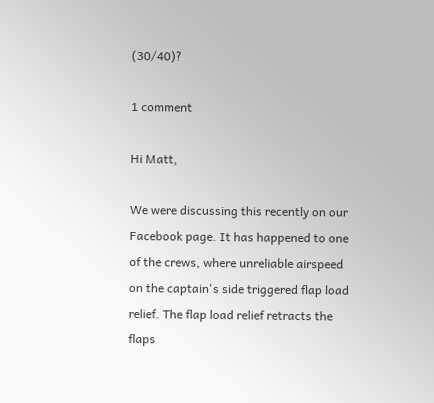(30/40)?

1 comment

Hi Matt,

We were discussing this recently on our Facebook page. It has happened to one of the crews, where unreliable airspeed on the captain's side triggered flap load relief. The flap load relief retracts the flaps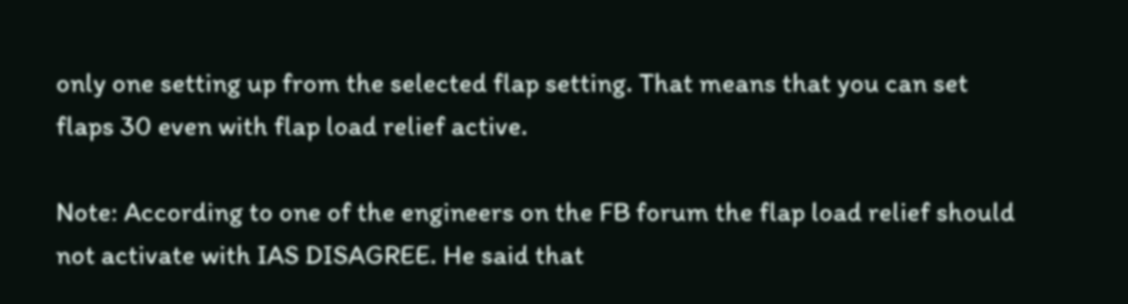only one setting up from the selected flap setting. That means that you can set flaps 30 even with flap load relief active.

Note: According to one of the engineers on the FB forum the flap load relief should not activate with IAS DISAGREE. He said that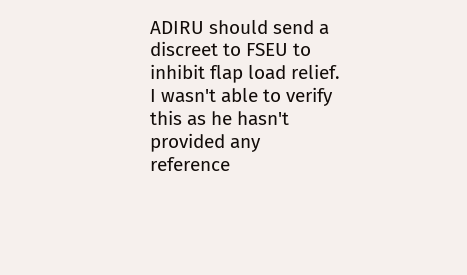ADIRU should send a discreet to FSEU to inhibit flap load relief. I wasn't able to verify this as he hasn't provided any reference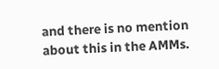and there is no mention about this in the AMMs.